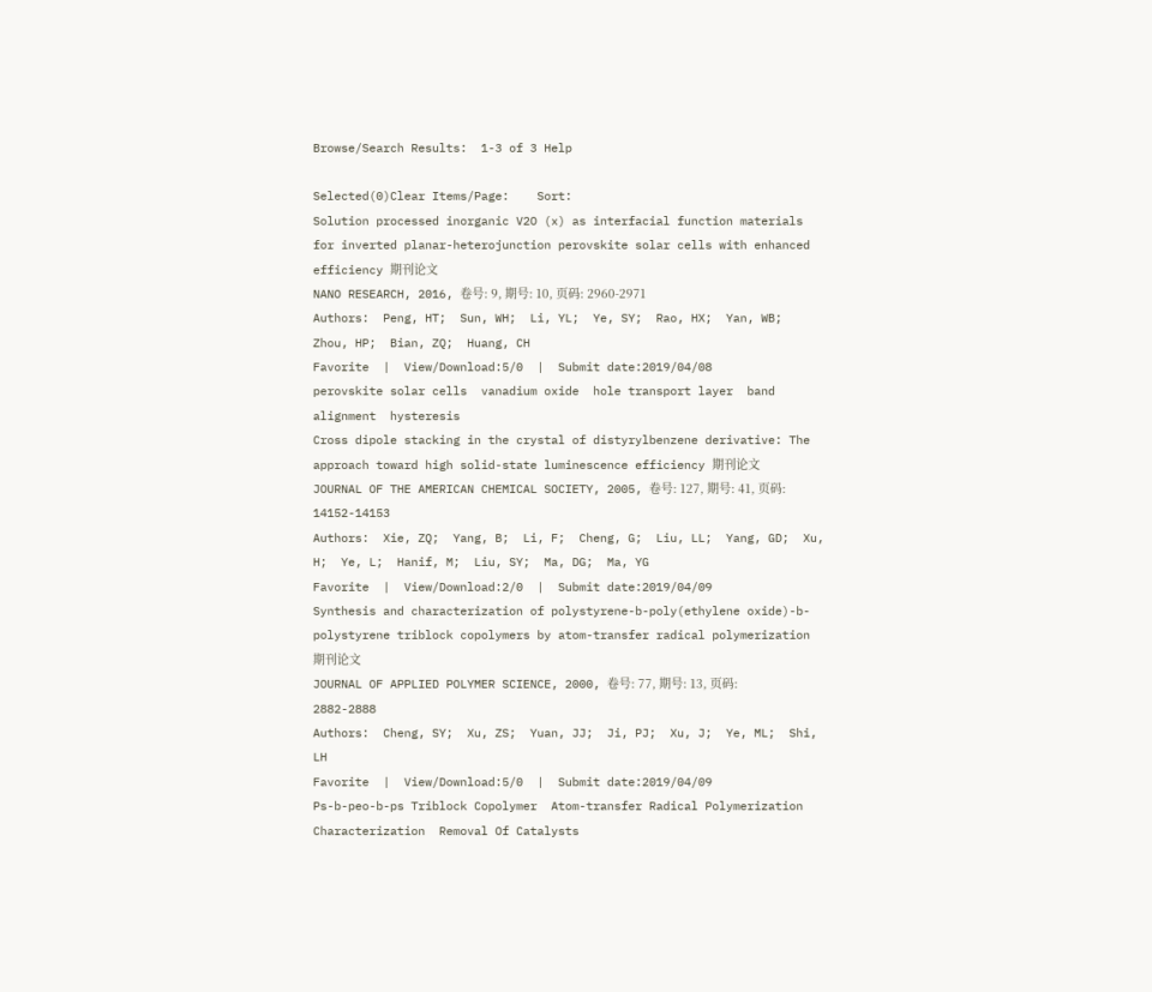Browse/Search Results:  1-3 of 3 Help

Selected(0)Clear Items/Page:    Sort:
Solution processed inorganic V2O (x) as interfacial function materials for inverted planar-heterojunction perovskite solar cells with enhanced efficiency 期刊论文
NANO RESEARCH, 2016, 卷号: 9, 期号: 10, 页码: 2960-2971
Authors:  Peng, HT;  Sun, WH;  Li, YL;  Ye, SY;  Rao, HX;  Yan, WB;  Zhou, HP;  Bian, ZQ;  Huang, CH
Favorite  |  View/Download:5/0  |  Submit date:2019/04/08
perovskite solar cells  vanadium oxide  hole transport layer  band alignment  hysteresis
Cross dipole stacking in the crystal of distyrylbenzene derivative: The approach toward high solid-state luminescence efficiency 期刊论文
JOURNAL OF THE AMERICAN CHEMICAL SOCIETY, 2005, 卷号: 127, 期号: 41, 页码: 14152-14153
Authors:  Xie, ZQ;  Yang, B;  Li, F;  Cheng, G;  Liu, LL;  Yang, GD;  Xu, H;  Ye, L;  Hanif, M;  Liu, SY;  Ma, DG;  Ma, YG
Favorite  |  View/Download:2/0  |  Submit date:2019/04/09
Synthesis and characterization of polystyrene-b-poly(ethylene oxide)-b-polystyrene triblock copolymers by atom-transfer radical polymerization 期刊论文
JOURNAL OF APPLIED POLYMER SCIENCE, 2000, 卷号: 77, 期号: 13, 页码: 2882-2888
Authors:  Cheng, SY;  Xu, ZS;  Yuan, JJ;  Ji, PJ;  Xu, J;  Ye, ML;  Shi, LH
Favorite  |  View/Download:5/0  |  Submit date:2019/04/09
Ps-b-peo-b-ps Triblock Copolymer  Atom-transfer Radical Polymerization  Characterization  Removal Of Catalysts